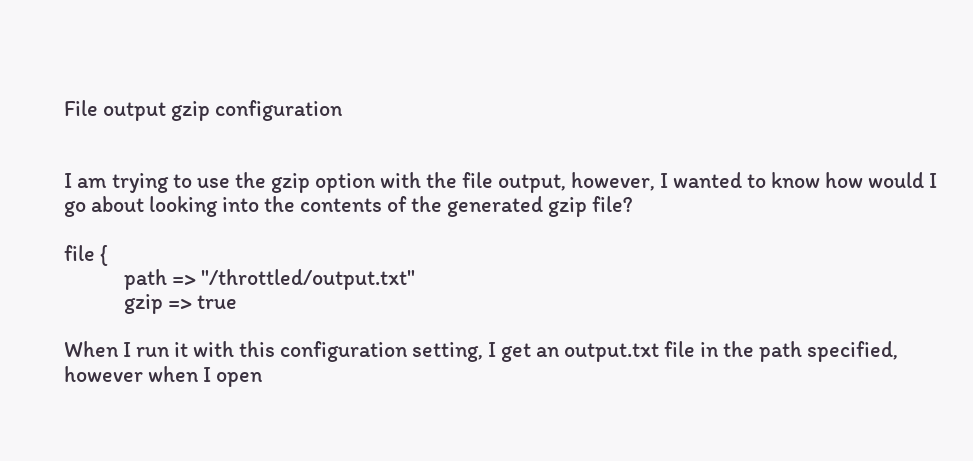File output gzip configuration


I am trying to use the gzip option with the file output, however, I wanted to know how would I go about looking into the contents of the generated gzip file?

file {
            path => "/throttled/output.txt"
            gzip => true

When I run it with this configuration setting, I get an output.txt file in the path specified, however when I open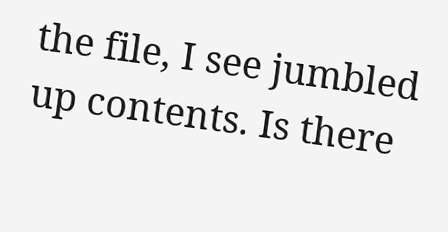the file, I see jumbled up contents. Is there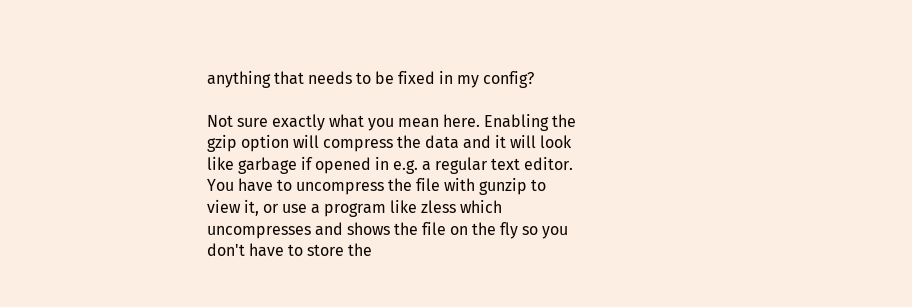anything that needs to be fixed in my config?

Not sure exactly what you mean here. Enabling the gzip option will compress the data and it will look like garbage if opened in e.g. a regular text editor. You have to uncompress the file with gunzip to view it, or use a program like zless which uncompresses and shows the file on the fly so you don't have to store the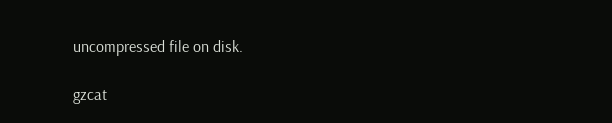uncompressed file on disk.

gzcat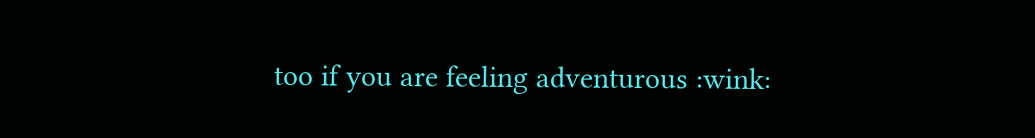too if you are feeling adventurous :wink: